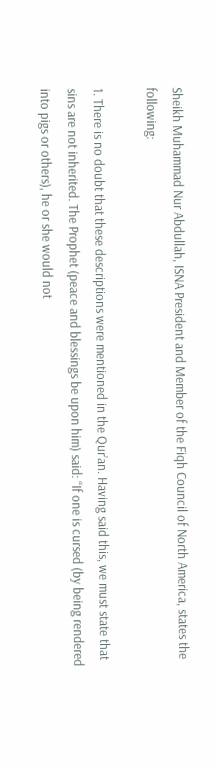Sheikh Muhammad Nur Abdullah, ISNA President and Member of the Fiqh Council of North America, states the following:

1. There is no doubt that these descriptions were mentioned in the Qur’an. Having said this, we must state that sins are not inherited. The Prophet (peace and blessings be upon him) said: “If one is cursed (by being rendered into pigs or others), he or she would not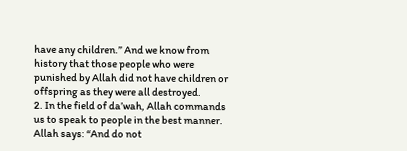have any children.” And we know from history that those people who were punished by Allah did not have children or offspring as they were all destroyed.
2. In the field of da’wah, Allah commands us to speak to people in the best manner. Allah says: “And do not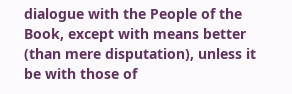dialogue with the People of the Book, except with means better (than mere disputation), unless it be with those of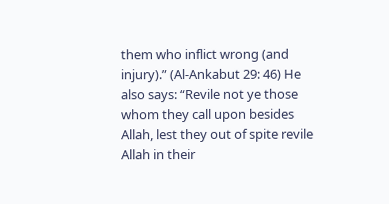them who inflict wrong (and injury).” (Al-Ankabut 29: 46) He also says: “Revile not ye those whom they call upon besides Allah, lest they out of spite revile Allah in their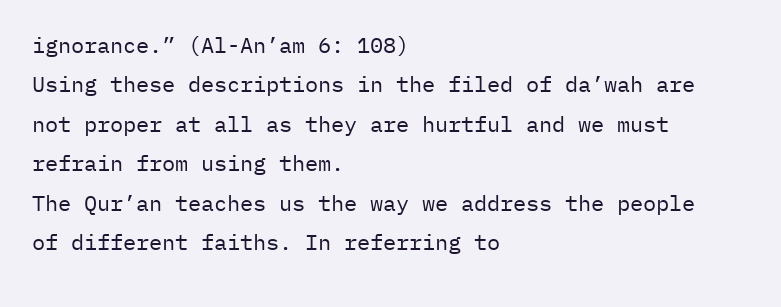ignorance.” (Al-An’am 6: 108)
Using these descriptions in the filed of da’wah are not proper at all as they are hurtful and we must refrain from using them.
The Qur’an teaches us the way we address the people of different faiths. In referring to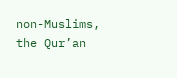non-Muslims, the Qur’an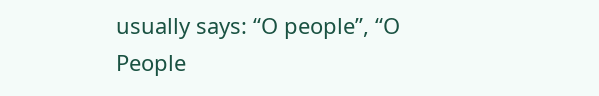usually says: “O people”, “O People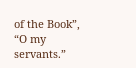of the Book”, “O my servants.”